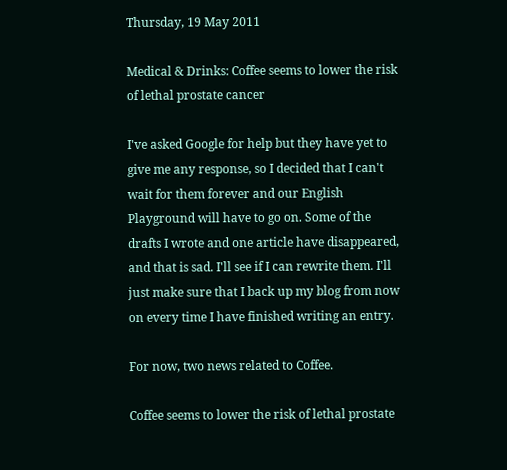Thursday, 19 May 2011

Medical & Drinks: Coffee seems to lower the risk of lethal prostate cancer

I've asked Google for help but they have yet to give me any response, so I decided that I can't wait for them forever and our English Playground will have to go on. Some of the drafts I wrote and one article have disappeared, and that is sad. I'll see if I can rewrite them. I'll just make sure that I back up my blog from now on every time I have finished writing an entry.

For now, two news related to Coffee.

Coffee seems to lower the risk of lethal prostate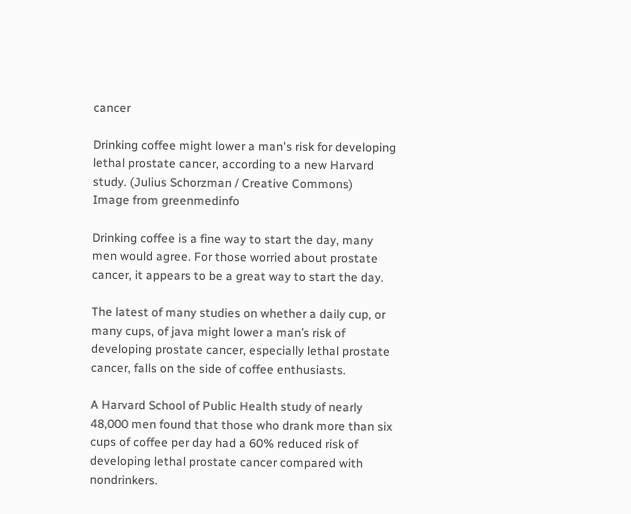cancer

Drinking coffee might lower a man's risk for developing lethal prostate cancer, according to a new Harvard study. (Julius Schorzman / Creative Commons)
Image from greenmedinfo

Drinking coffee is a fine way to start the day, many men would agree. For those worried about prostate cancer, it appears to be a great way to start the day.

The latest of many studies on whether a daily cup, or many cups, of java might lower a man’s risk of developing prostate cancer, especially lethal prostate cancer, falls on the side of coffee enthusiasts.

A Harvard School of Public Health study of nearly 48,000 men found that those who drank more than six cups of coffee per day had a 60% reduced risk of developing lethal prostate cancer compared with nondrinkers.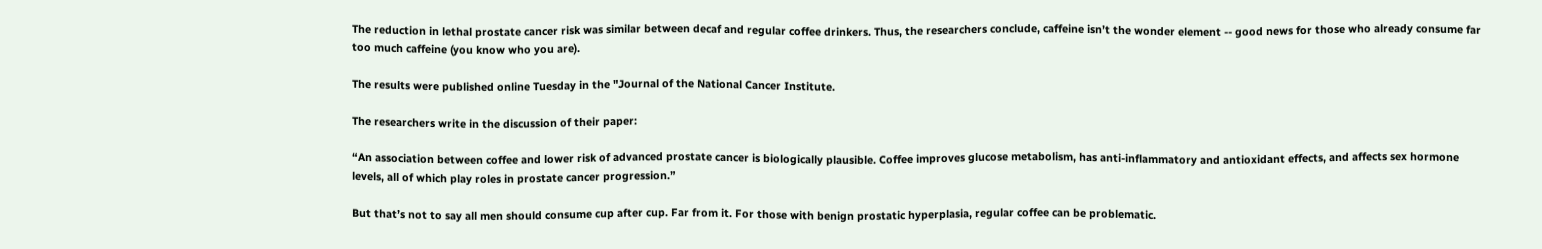The reduction in lethal prostate cancer risk was similar between decaf and regular coffee drinkers. Thus, the researchers conclude, caffeine isn’t the wonder element -- good news for those who already consume far too much caffeine (you know who you are).

The results were published online Tuesday in the "Journal of the National Cancer Institute.

The researchers write in the discussion of their paper:

“An association between coffee and lower risk of advanced prostate cancer is biologically plausible. Coffee improves glucose metabolism, has anti-inflammatory and antioxidant effects, and affects sex hormone levels, all of which play roles in prostate cancer progression.”

But that’s not to say all men should consume cup after cup. Far from it. For those with benign prostatic hyperplasia, regular coffee can be problematic.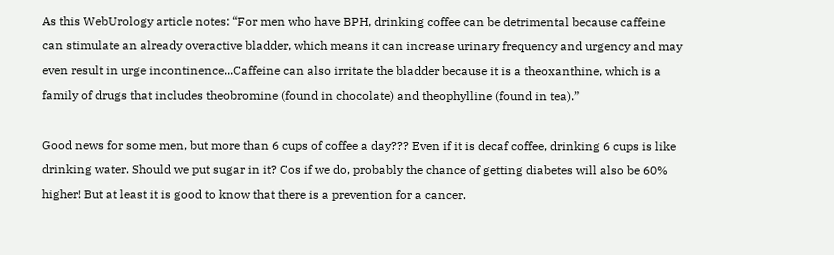As this WebUrology article notes: “For men who have BPH, drinking coffee can be detrimental because caffeine can stimulate an already overactive bladder, which means it can increase urinary frequency and urgency and may even result in urge incontinence...Caffeine can also irritate the bladder because it is a theoxanthine, which is a family of drugs that includes theobromine (found in chocolate) and theophylline (found in tea).”

Good news for some men, but more than 6 cups of coffee a day??? Even if it is decaf coffee, drinking 6 cups is like drinking water. Should we put sugar in it? Cos if we do, probably the chance of getting diabetes will also be 60% higher! But at least it is good to know that there is a prevention for a cancer.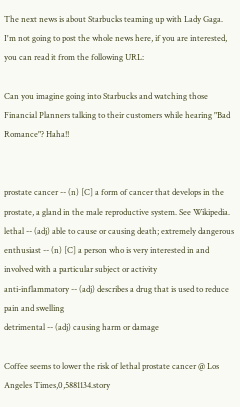The next news is about Starbucks teaming up with Lady Gaga. I'm not going to post the whole news here, if you are interested, you can read it from the following URL:

Can you imagine going into Starbucks and watching those Financial Planners talking to their customers while hearing "Bad Romance"? Haha!!


prostate cancer -- (n) [C] a form of cancer that develops in the prostate, a gland in the male reproductive system. See Wikipedia.
lethal -- (adj) able to cause or causing death; extremely dangerous
enthusiast -- (n) [C] a person who is very interested in and involved with a particular subject or activity
anti-inflammatory -- (adj) describes a drug that is used to reduce pain and swelling
detrimental -- (adj) causing harm or damage

Coffee seems to lower the risk of lethal prostate cancer @ Los Angeles Times,0,5881134.story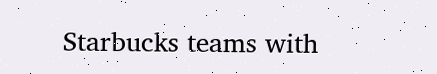Starbucks teams with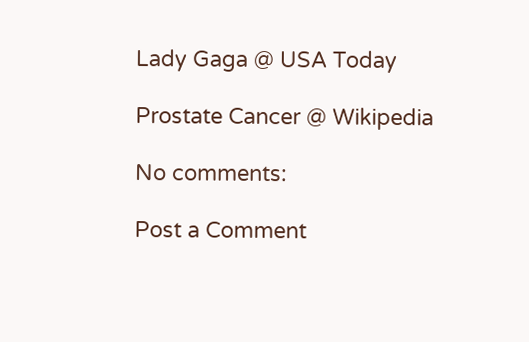Lady Gaga @ USA Today

Prostate Cancer @ Wikipedia

No comments:

Post a Comment